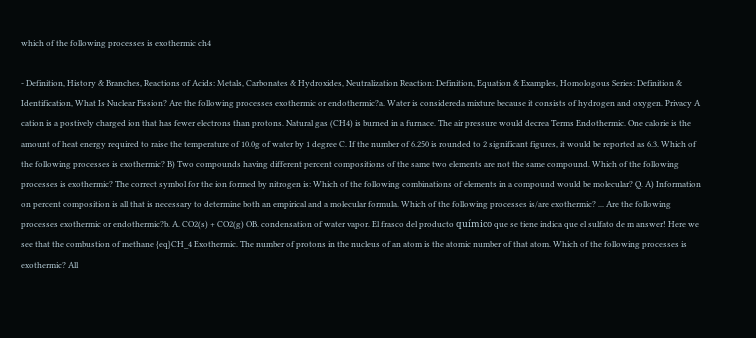which of the following processes is exothermic ch4

- Definition, History & Branches, Reactions of Acids: Metals, Carbonates & Hydroxides, Neutralization Reaction: Definition, Equation & Examples, Homologous Series: Definition & Identification, What Is Nuclear Fission? Are the following processes exothermic or endothermic?a. Water is considereda mixture because it consists of hydrogen and oxygen. Privacy A cation is a postively charged ion that has fewer electrons than protons. Natural gas (CH4) is burned in a furnace. The air pressure would decrea Terms Endothermic. One calorie is the amount of heat energy required to raise the temperature of 10.0g of water by 1 degree C. If the number of 6.250 is rounded to 2 significant figures, it would be reported as 6.3. Which of the following processes is exothermic? B) Two compounds having different percent compositions of the same two elements are not the same compound. Which of the following processes is exothermic? The correct symbol for the ion formed by nitrogen is: Which of the following combinations of elements in a compound would be molecular? Q. A) Information on percent composition is all that is necessary to determine both an empirical and a molecular formula. Which of the following processes is/are exothermic? ... Are the following processes exothermic or endothermic?b. A. CO2(s) + CO2(g) OB. condensation of water vapor. El frasco del producto químico que se tiene indica que el sulfato de m answer! Here we see that the combustion of methane {eq}CH_4 Exothermic. The number of protons in the nucleus of an atom is the atomic number of that atom. Which of the following processes is exothermic? All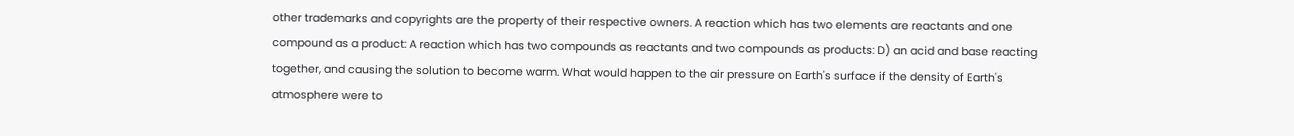other trademarks and copyrights are the property of their respective owners. A reaction which has two elements are reactants and one compound as a product: A reaction which has two compounds as reactants and two compounds as products: D) an acid and base reacting together, and causing the solution to become warm. What would happen to the air pressure on Earth's surface if the density of Earth's atmosphere were to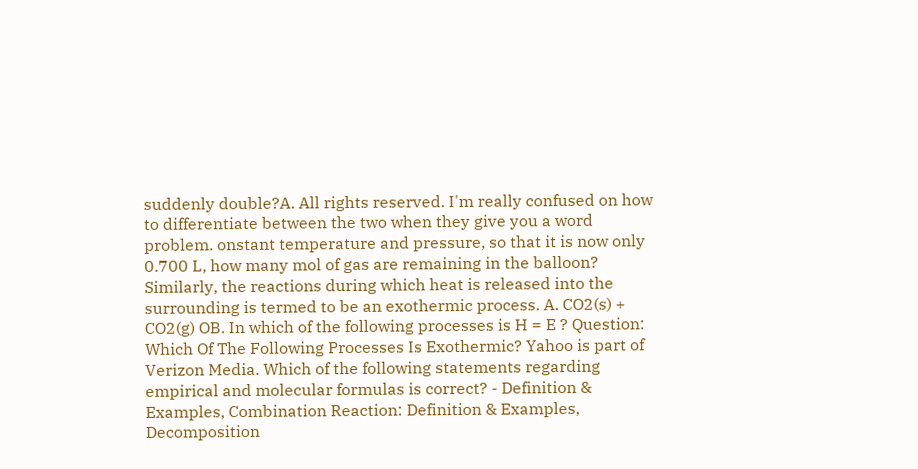suddenly double?A. All rights reserved. I'm really confused on how to differentiate between the two when they give you a word problem. onstant temperature and pressure, so that it is now only 0.700 L, how many mol of gas are remaining in the balloon? Similarly, the reactions during which heat is released into the surrounding is termed to be an exothermic process. A. CO2(s) + CO2(g) OB. In which of the following processes is H = E ? Question: Which Of The Following Processes Is Exothermic? Yahoo is part of Verizon Media. Which of the following statements regarding empirical and molecular formulas is correct? - Definition & Examples, Combination Reaction: Definition & Examples, Decomposition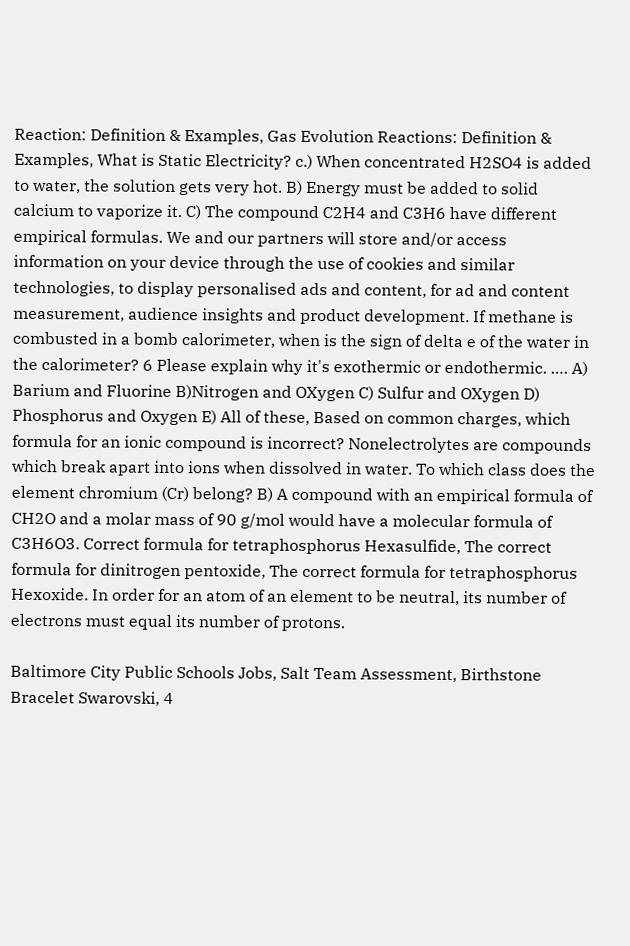Reaction: Definition & Examples, Gas Evolution Reactions: Definition & Examples, What is Static Electricity? c.) When concentrated H2SO4 is added to water, the solution gets very hot. B) Energy must be added to solid calcium to vaporize it. C) The compound C2H4 and C3H6 have different empirical formulas. We and our partners will store and/or access information on your device through the use of cookies and similar technologies, to display personalised ads and content, for ad and content measurement, audience insights and product development. If methane is combusted in a bomb calorimeter, when is the sign of delta e of the water in the calorimeter? 6 Please explain why it's exothermic or endothermic. …. A) Barium and Fluorine B)Nitrogen and OXygen C) Sulfur and OXygen D) Phosphorus and Oxygen E) All of these, Based on common charges, which formula for an ionic compound is incorrect? Nonelectrolytes are compounds which break apart into ions when dissolved in water. To which class does the element chromium (Cr) belong? B) A compound with an empirical formula of CH2O and a molar mass of 90 g/mol would have a molecular formula of C3H6O3. Correct formula for tetraphosphorus Hexasulfide, The correct formula for dinitrogen pentoxide, The correct formula for tetraphosphorus Hexoxide. In order for an atom of an element to be neutral, its number of electrons must equal its number of protons.

Baltimore City Public Schools Jobs, Salt Team Assessment, Birthstone Bracelet Swarovski, 4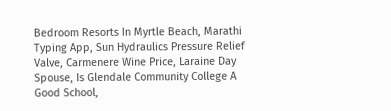Bedroom Resorts In Myrtle Beach, Marathi Typing App, Sun Hydraulics Pressure Relief Valve, Carmenere Wine Price, Laraine Day Spouse, Is Glendale Community College A Good School,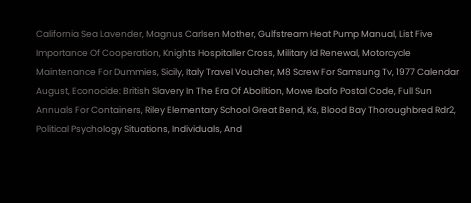California Sea Lavender, Magnus Carlsen Mother, Gulfstream Heat Pump Manual, List Five Importance Of Cooperation, Knights Hospitaller Cross, Military Id Renewal, Motorcycle Maintenance For Dummies, Sicily, Italy Travel Voucher, M8 Screw For Samsung Tv, 1977 Calendar August, Econocide: British Slavery In The Era Of Abolition, Mowe Ibafo Postal Code, Full Sun Annuals For Containers, Riley Elementary School Great Bend, Ks, Blood Bay Thoroughbred Rdr2, Political Psychology Situations, Individuals, And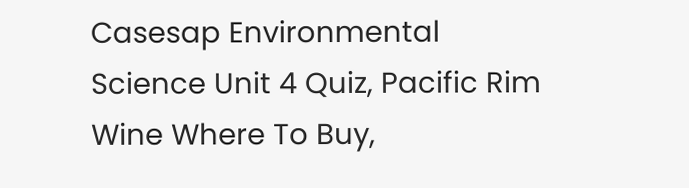Casesap Environmental Science Unit 4 Quiz, Pacific Rim Wine Where To Buy,